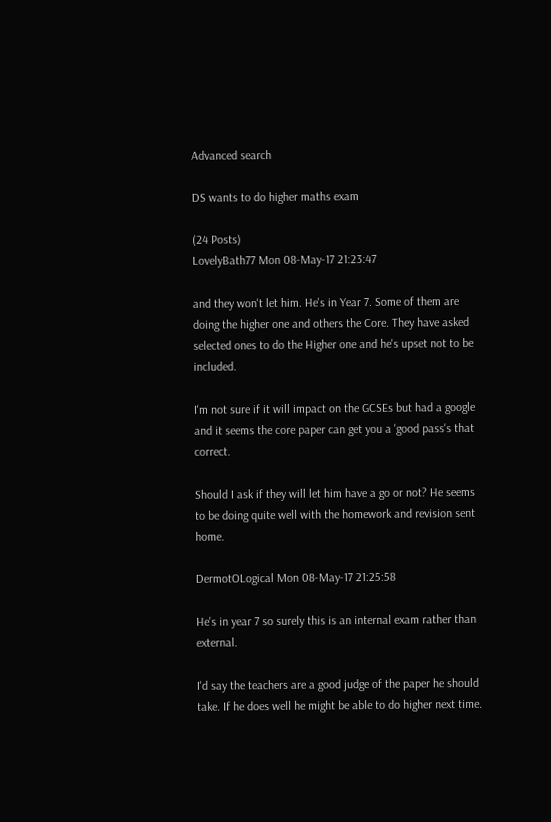Advanced search

DS wants to do higher maths exam

(24 Posts)
LovelyBath77 Mon 08-May-17 21:23:47

and they won't let him. He's in Year 7. Some of them are doing the higher one and others the Core. They have asked selected ones to do the Higher one and he's upset not to be included.

I'm not sure if it will impact on the GCSEs but had a google and it seems the core paper can get you a 'good pass's that correct.

Should I ask if they will let him have a go or not? He seems to be doing quite well with the homework and revision sent home.

DermotOLogical Mon 08-May-17 21:25:58

He's in year 7 so surely this is an internal exam rather than external.

I'd say the teachers are a good judge of the paper he should take. If he does well he might be able to do higher next time.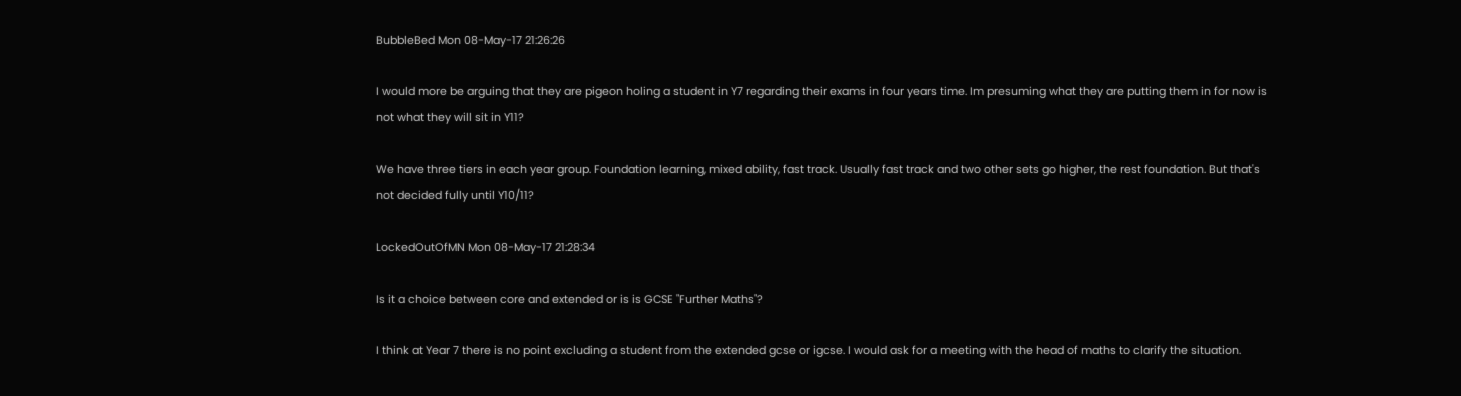BubbleBed Mon 08-May-17 21:26:26

I would more be arguing that they are pigeon holing a student in Y7 regarding their exams in four years time. Im presuming what they are putting them in for now is not what they will sit in Y11?

We have three tiers in each year group. Foundation learning, mixed ability, fast track. Usually fast track and two other sets go higher, the rest foundation. But that's not decided fully until Y10/11?

LockedOutOfMN Mon 08-May-17 21:28:34

Is it a choice between core and extended or is is GCSE "Further Maths"?

I think at Year 7 there is no point excluding a student from the extended gcse or igcse. I would ask for a meeting with the head of maths to clarify the situation.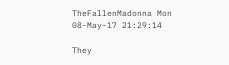TheFallenMadonna Mon 08-May-17 21:29:14

They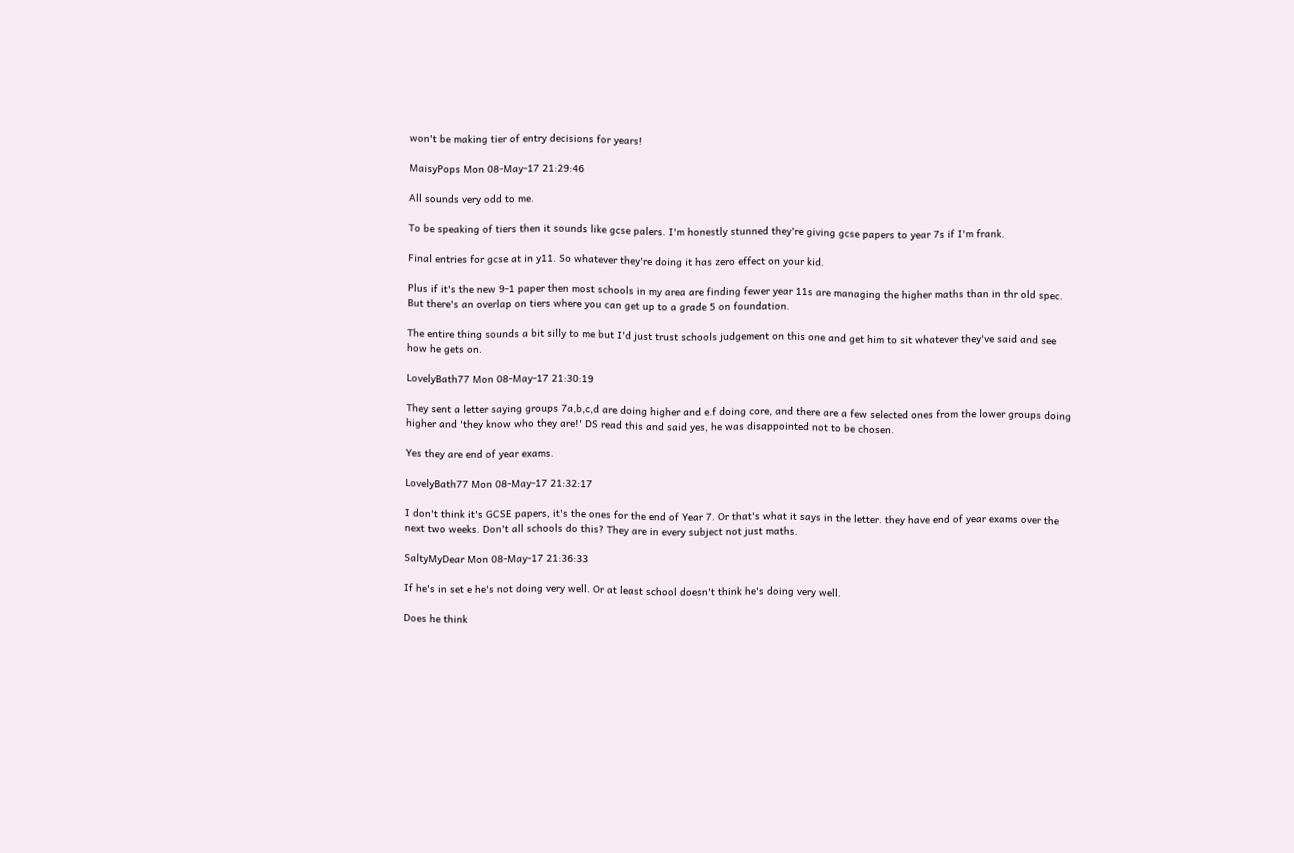won't be making tier of entry decisions for years!

MaisyPops Mon 08-May-17 21:29:46

All sounds very odd to me.

To be speaking of tiers then it sounds like gcse palers. I'm honestly stunned they're giving gcse papers to year 7s if I'm frank.

Final entries for gcse at in y11. So whatever they're doing it has zero effect on your kid.

Plus if it's the new 9-1 paper then most schools in my area are finding fewer year 11s are managing the higher maths than in thr old spec. But there's an overlap on tiers where you can get up to a grade 5 on foundation.

The entire thing sounds a bit silly to me but I'd just trust schools judgement on this one and get him to sit whatever they've said and see how he gets on.

LovelyBath77 Mon 08-May-17 21:30:19

They sent a letter saying groups 7a,b,c,d are doing higher and e.f doing core, and there are a few selected ones from the lower groups doing higher and 'they know who they are!' DS read this and said yes, he was disappointed not to be chosen.

Yes they are end of year exams.

LovelyBath77 Mon 08-May-17 21:32:17

I don't think it's GCSE papers, it's the ones for the end of Year 7. Or that's what it says in the letter. they have end of year exams over the next two weeks. Don't all schools do this? They are in every subject not just maths.

SaltyMyDear Mon 08-May-17 21:36:33

If he's in set e he's not doing very well. Or at least school doesn't think he's doing very well.

Does he think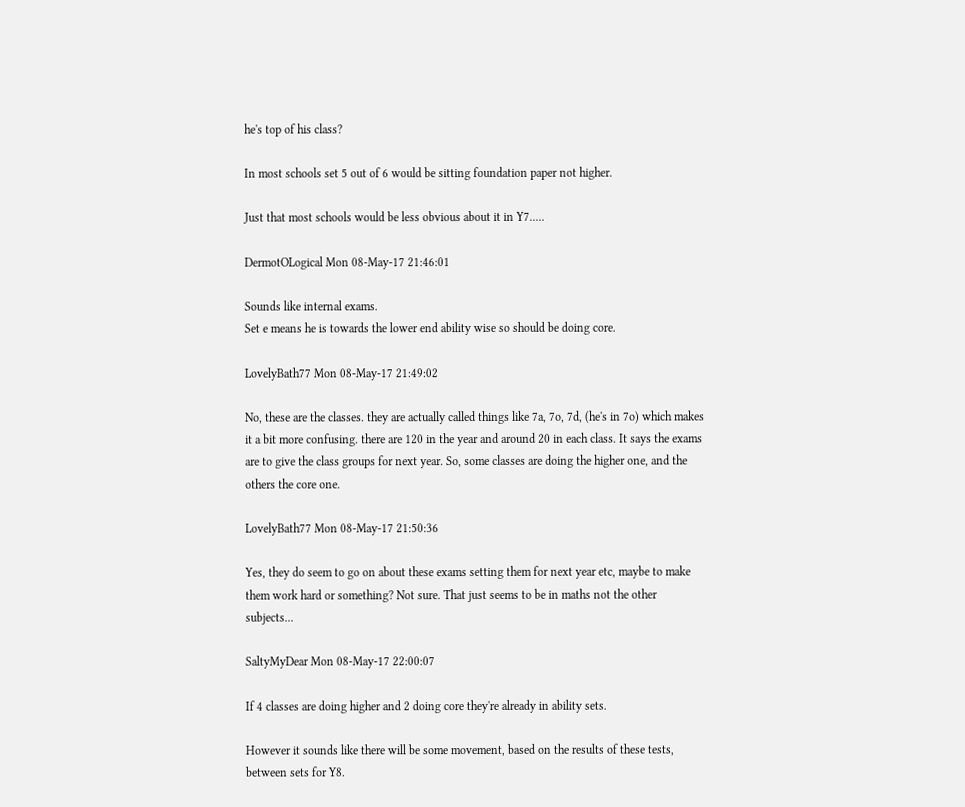he's top of his class?

In most schools set 5 out of 6 would be sitting foundation paper not higher.

Just that most schools would be less obvious about it in Y7.....

DermotOLogical Mon 08-May-17 21:46:01

Sounds like internal exams.
Set e means he is towards the lower end ability wise so should be doing core.

LovelyBath77 Mon 08-May-17 21:49:02

No, these are the classes. they are actually called things like 7a, 7o, 7d, (he's in 7o) which makes it a bit more confusing. there are 120 in the year and around 20 in each class. It says the exams are to give the class groups for next year. So, some classes are doing the higher one, and the others the core one.

LovelyBath77 Mon 08-May-17 21:50:36

Yes, they do seem to go on about these exams setting them for next year etc, maybe to make them work hard or something? Not sure. That just seems to be in maths not the other subjects...

SaltyMyDear Mon 08-May-17 22:00:07

If 4 classes are doing higher and 2 doing core they're already in ability sets.

However it sounds like there will be some movement, based on the results of these tests, between sets for Y8.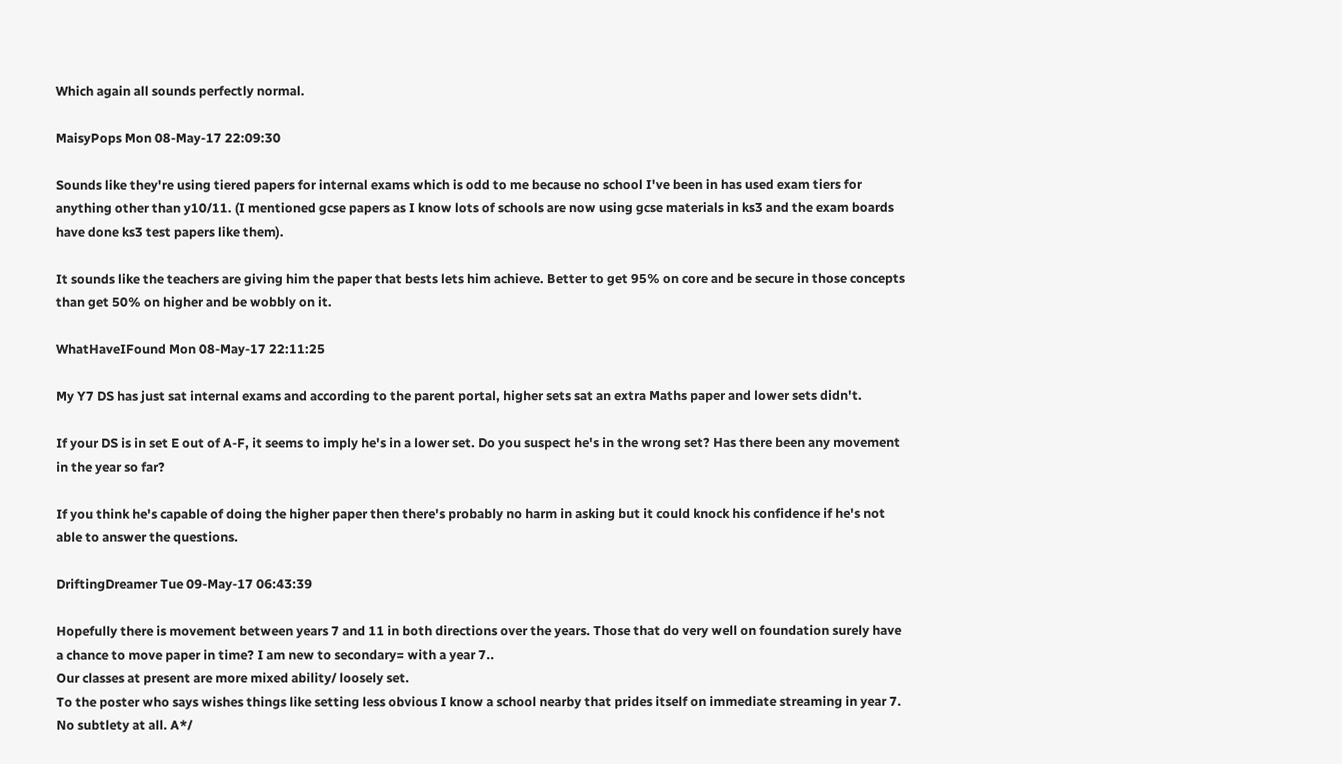Which again all sounds perfectly normal.

MaisyPops Mon 08-May-17 22:09:30

Sounds like they're using tiered papers for internal exams which is odd to me because no school I've been in has used exam tiers for anything other than y10/11. (I mentioned gcse papers as I know lots of schools are now using gcse materials in ks3 and the exam boards have done ks3 test papers like them).

It sounds like the teachers are giving him the paper that bests lets him achieve. Better to get 95% on core and be secure in those concepts than get 50% on higher and be wobbly on it.

WhatHaveIFound Mon 08-May-17 22:11:25

My Y7 DS has just sat internal exams and according to the parent portal, higher sets sat an extra Maths paper and lower sets didn't.

If your DS is in set E out of A-F, it seems to imply he's in a lower set. Do you suspect he's in the wrong set? Has there been any movement in the year so far?

If you think he's capable of doing the higher paper then there's probably no harm in asking but it could knock his confidence if he's not able to answer the questions.

DriftingDreamer Tue 09-May-17 06:43:39

Hopefully there is movement between years 7 and 11 in both directions over the years. Those that do very well on foundation surely have a chance to move paper in time? I am new to secondary= with a year 7..
Our classes at present are more mixed ability/ loosely set.
To the poster who says wishes things like setting less obvious I know a school nearby that prides itself on immediate streaming in year 7. No subtlety at all. A*/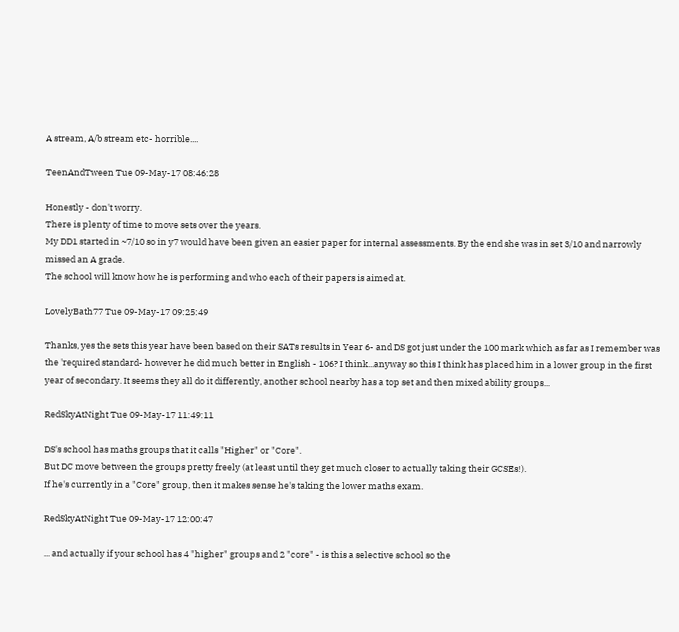A stream, A/b stream etc- horrible....

TeenAndTween Tue 09-May-17 08:46:28

Honestly - don't worry.
There is plenty of time to move sets over the years.
My DD1 started in ~7/10 so in y7 would have been given an easier paper for internal assessments. By the end she was in set 3/10 and narrowly missed an A grade.
The school will know how he is performing and who each of their papers is aimed at.

LovelyBath77 Tue 09-May-17 09:25:49

Thanks, yes the sets this year have been based on their SATs results in Year 6- and DS got just under the 100 mark which as far as I remember was the 'required standard- however he did much better in English - 106? I think...anyway so this I think has placed him in a lower group in the first year of secondary. It seems they all do it differently, another school nearby has a top set and then mixed ability groups...

RedSkyAtNight Tue 09-May-17 11:49:11

DS's school has maths groups that it calls "Higher" or "Core".
But DC move between the groups pretty freely (at least until they get much closer to actually taking their GCSEs!).
If he's currently in a "Core" group, then it makes sense he's taking the lower maths exam.

RedSkyAtNight Tue 09-May-17 12:00:47

... and actually if your school has 4 "higher" groups and 2 "core" - is this a selective school so the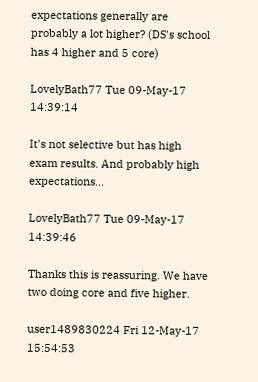expectations generally are probably a lot higher? (DS's school has 4 higher and 5 core)

LovelyBath77 Tue 09-May-17 14:39:14

It's not selective but has high exam results. And probably high expectations...

LovelyBath77 Tue 09-May-17 14:39:46

Thanks this is reassuring. We have two doing core and five higher.

user1489830224 Fri 12-May-17 15:54:53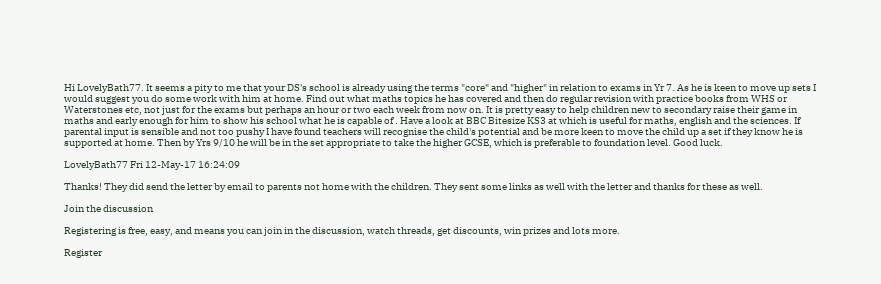Hi LovelyBath77. It seems a pity to me that your DS's school is already using the terms "core" and "higher" in relation to exams in Yr 7. As he is keen to move up sets I would suggest you do some work with him at home. Find out what maths topics he has covered and then do regular revision with practice books from WHS or Waterstones etc, not just for the exams but perhaps an hour or two each week from now on. It is pretty easy to help children new to secondary raise their game in maths and early enough for him to show his school what he is capable of . Have a look at BBC Bitesize KS3 at which is useful for maths, english and the sciences. If parental input is sensible and not too pushy I have found teachers will recognise the child's potential and be more keen to move the child up a set if they know he is supported at home. Then by Yrs 9/10 he will be in the set appropriate to take the higher GCSE, which is preferable to foundation level. Good luck.

LovelyBath77 Fri 12-May-17 16:24:09

Thanks! They did send the letter by email to parents not home with the children. They sent some links as well with the letter and thanks for these as well.

Join the discussion

Registering is free, easy, and means you can join in the discussion, watch threads, get discounts, win prizes and lots more.

Register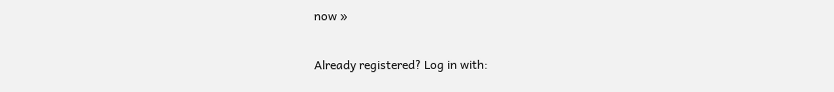now »

Already registered? Log in with: